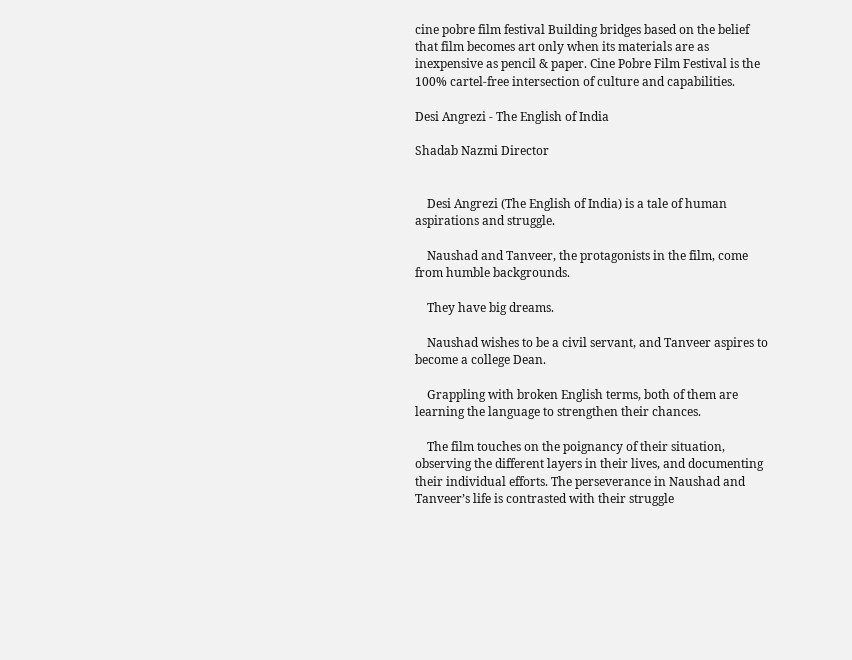cine pobre film festival Building bridges based on the belief that film becomes art only when its materials are as inexpensive as pencil & paper. Cine Pobre Film Festival is the 100% cartel-free intersection of culture and capabilities.

Desi Angrezi - The English of India

Shadab Nazmi Director


    Desi Angrezi (The English of India) is a tale of human aspirations and struggle.

    Naushad and Tanveer, the protagonists in the film, come from humble backgrounds.

    They have big dreams.

    Naushad wishes to be a civil servant, and Tanveer aspires to become a college Dean.

    Grappling with broken English terms, both of them are learning the language to strengthen their chances.

    The film touches on the poignancy of their situation, observing the different layers in their lives, and documenting their individual efforts. The perseverance in Naushad and Tanveer’s life is contrasted with their struggle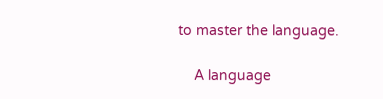to master the language.

    A language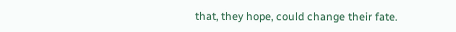that, they hope, could change their fate.